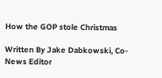How the GOP stole Christmas

Written By Jake Dabkowski, Co-News Editor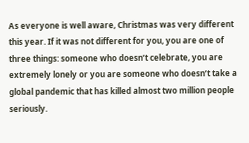As everyone is well aware, Christmas was very different this year. If it was not different for you, you are one of three things: someone who doesn’t celebrate, you are extremely lonely or you are someone who doesn’t take a global pandemic that has killed almost two million people seriously.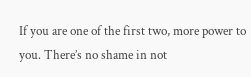If you are one of the first two, more power to you. There’s no shame in not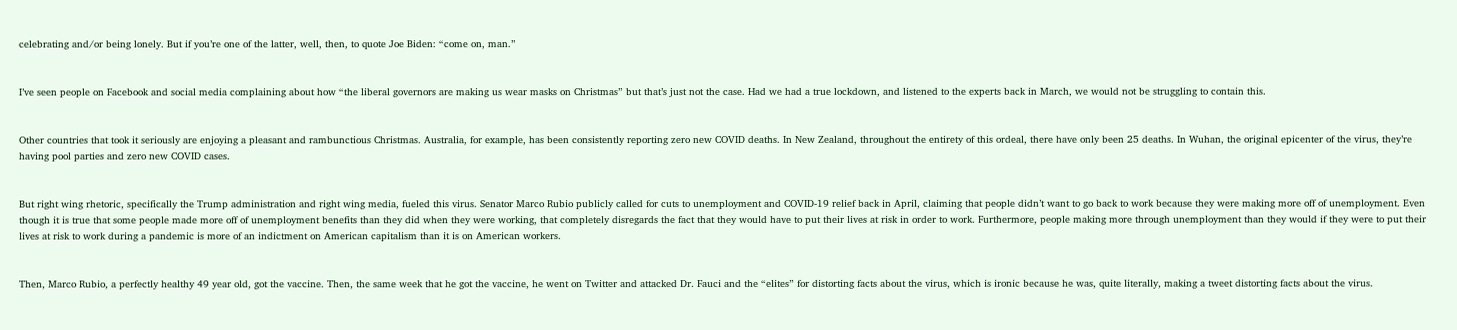celebrating and/or being lonely. But if you’re one of the latter, well, then, to quote Joe Biden: “come on, man.”


I’ve seen people on Facebook and social media complaining about how “the liberal governors are making us wear masks on Christmas” but that’s just not the case. Had we had a true lockdown, and listened to the experts back in March, we would not be struggling to contain this.


Other countries that took it seriously are enjoying a pleasant and rambunctious Christmas. Australia, for example, has been consistently reporting zero new COVID deaths. In New Zealand, throughout the entirety of this ordeal, there have only been 25 deaths. In Wuhan, the original epicenter of the virus, they’re having pool parties and zero new COVID cases.


But right wing rhetoric, specifically the Trump administration and right wing media, fueled this virus. Senator Marco Rubio publicly called for cuts to unemployment and COVID-19 relief back in April, claiming that people didn’t want to go back to work because they were making more off of unemployment. Even though it is true that some people made more off of unemployment benefits than they did when they were working, that completely disregards the fact that they would have to put their lives at risk in order to work. Furthermore, people making more through unemployment than they would if they were to put their lives at risk to work during a pandemic is more of an indictment on American capitalism than it is on American workers.


Then, Marco Rubio, a perfectly healthy 49 year old, got the vaccine. Then, the same week that he got the vaccine, he went on Twitter and attacked Dr. Fauci and the “elites” for distorting facts about the virus, which is ironic because he was, quite literally, making a tweet distorting facts about the virus.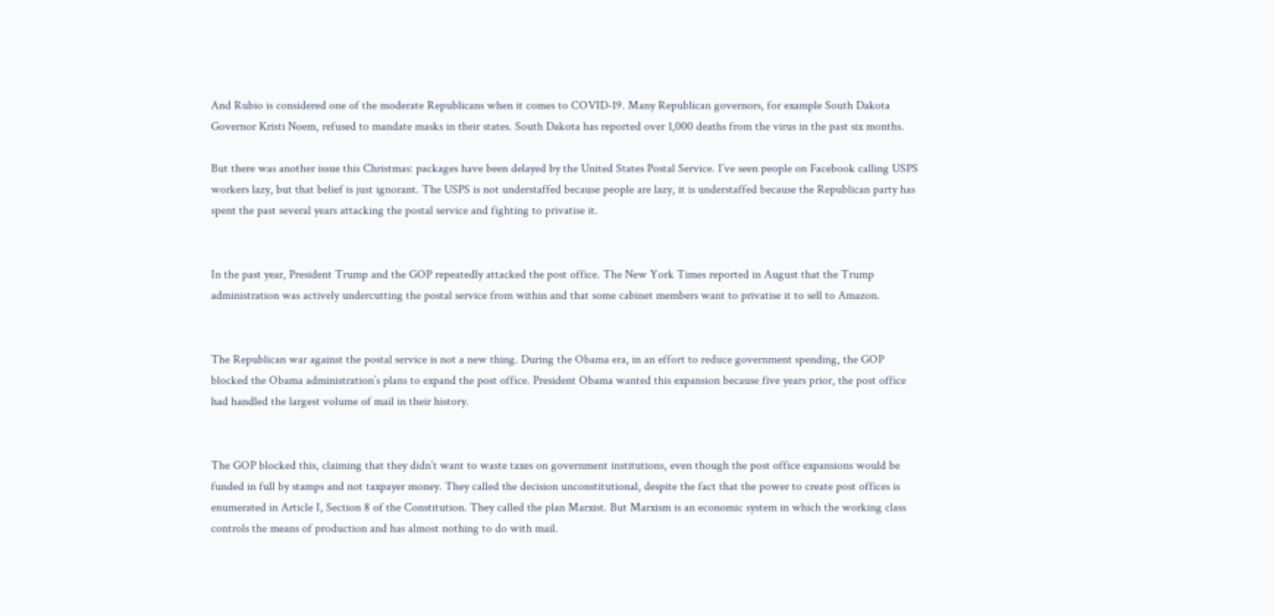And Rubio is considered one of the moderate Republicans when it comes to COVID-19. Many Republican governors, for example South Dakota Governor Kristi Noem, refused to mandate masks in their states. South Dakota has reported over 1,000 deaths from the virus in the past six months.

But there was another issue this Christmas: packages have been delayed by the United States Postal Service. I’ve seen people on Facebook calling USPS workers lazy, but that belief is just ignorant. The USPS is not understaffed because people are lazy, it is understaffed because the Republican party has spent the past several years attacking the postal service and fighting to privatise it.


In the past year, President Trump and the GOP repeatedly attacked the post office. The New York Times reported in August that the Trump administration was actively undercutting the postal service from within and that some cabinet members want to privatise it to sell to Amazon.


The Republican war against the postal service is not a new thing. During the Obama era, in an effort to reduce government spending, the GOP blocked the Obama administration’s plans to expand the post office. President Obama wanted this expansion because five years prior, the post office had handled the largest volume of mail in their history.


The GOP blocked this, claiming that they didn’t want to waste taxes on government institutions, even though the post office expansions would be funded in full by stamps and not taxpayer money. They called the decision unconstitutional, despite the fact that the power to create post offices is enumerated in Article I, Section 8 of the Constitution. They called the plan Marxist. But Marxism is an economic system in which the working class controls the means of production and has almost nothing to do with mail.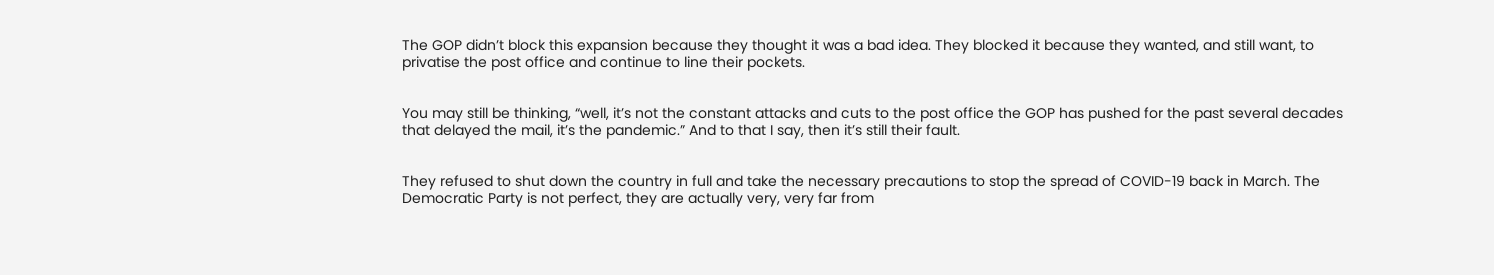The GOP didn’t block this expansion because they thought it was a bad idea. They blocked it because they wanted, and still want, to privatise the post office and continue to line their pockets.


You may still be thinking, “well, it’s not the constant attacks and cuts to the post office the GOP has pushed for the past several decades that delayed the mail, it’s the pandemic.” And to that I say, then it’s still their fault.


They refused to shut down the country in full and take the necessary precautions to stop the spread of COVID-19 back in March. The Democratic Party is not perfect, they are actually very, very far from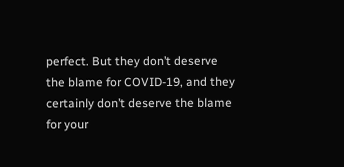perfect. But they don’t deserve the blame for COVID-19, and they certainly don’t deserve the blame for your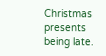Christmas presents being late.